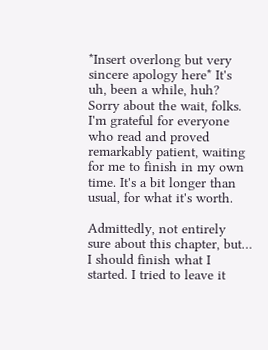*Insert overlong but very sincere apology here* It's uh, been a while, huh? Sorry about the wait, folks. I'm grateful for everyone who read and proved remarkably patient, waiting for me to finish in my own time. It's a bit longer than usual, for what it's worth.

Admittedly, not entirely sure about this chapter, but… I should finish what I started. I tried to leave it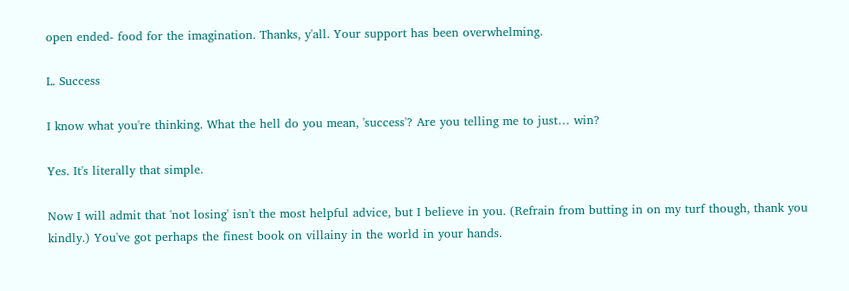open ended- food for the imagination. Thanks, y'all. Your support has been overwhelming.

L. Success

I know what you're thinking. What the hell do you mean, 'success'? Are you telling me to just… win?

Yes. It's literally that simple.

Now I will admit that 'not losing' isn't the most helpful advice, but I believe in you. (Refrain from butting in on my turf though, thank you kindly.) You've got perhaps the finest book on villainy in the world in your hands.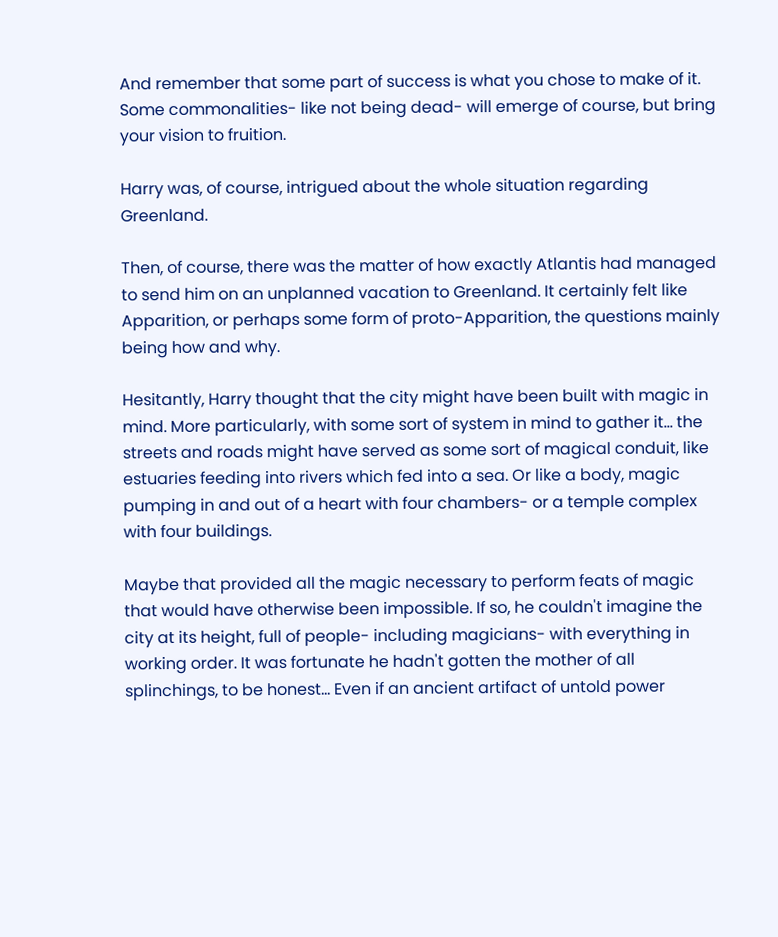And remember that some part of success is what you chose to make of it. Some commonalities- like not being dead- will emerge of course, but bring your vision to fruition.

Harry was, of course, intrigued about the whole situation regarding Greenland.

Then, of course, there was the matter of how exactly Atlantis had managed to send him on an unplanned vacation to Greenland. It certainly felt like Apparition, or perhaps some form of proto-Apparition, the questions mainly being how and why.

Hesitantly, Harry thought that the city might have been built with magic in mind. More particularly, with some sort of system in mind to gather it… the streets and roads might have served as some sort of magical conduit, like estuaries feeding into rivers which fed into a sea. Or like a body, magic pumping in and out of a heart with four chambers- or a temple complex with four buildings.

Maybe that provided all the magic necessary to perform feats of magic that would have otherwise been impossible. If so, he couldn't imagine the city at its height, full of people- including magicians- with everything in working order. It was fortunate he hadn't gotten the mother of all splinchings, to be honest… Even if an ancient artifact of untold power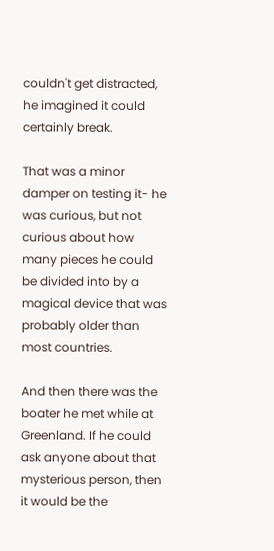couldn't get distracted, he imagined it could certainly break.

That was a minor damper on testing it- he was curious, but not curious about how many pieces he could be divided into by a magical device that was probably older than most countries.

And then there was the boater he met while at Greenland. If he could ask anyone about that mysterious person, then it would be the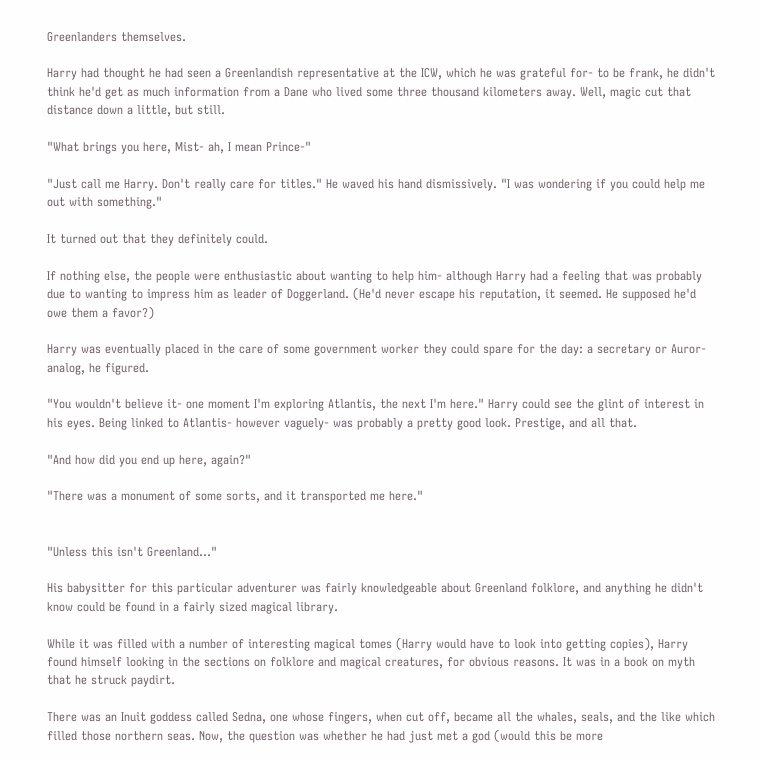Greenlanders themselves.

Harry had thought he had seen a Greenlandish representative at the ICW, which he was grateful for- to be frank, he didn't think he'd get as much information from a Dane who lived some three thousand kilometers away. Well, magic cut that distance down a little, but still.

"What brings you here, Mist- ah, I mean Prince-"

"Just call me Harry. Don't really care for titles." He waved his hand dismissively. "I was wondering if you could help me out with something."

It turned out that they definitely could.

If nothing else, the people were enthusiastic about wanting to help him- although Harry had a feeling that was probably due to wanting to impress him as leader of Doggerland. (He'd never escape his reputation, it seemed. He supposed he'd owe them a favor?)

Harry was eventually placed in the care of some government worker they could spare for the day: a secretary or Auror-analog, he figured.

"You wouldn't believe it- one moment I'm exploring Atlantis, the next I'm here." Harry could see the glint of interest in his eyes. Being linked to Atlantis- however vaguely- was probably a pretty good look. Prestige, and all that.

"And how did you end up here, again?"

"There was a monument of some sorts, and it transported me here."


"Unless this isn't Greenland…"

His babysitter for this particular adventurer was fairly knowledgeable about Greenland folklore, and anything he didn't know could be found in a fairly sized magical library.

While it was filled with a number of interesting magical tomes (Harry would have to look into getting copies), Harry found himself looking in the sections on folklore and magical creatures, for obvious reasons. It was in a book on myth that he struck paydirt.

There was an Inuit goddess called Sedna, one whose fingers, when cut off, became all the whales, seals, and the like which filled those northern seas. Now, the question was whether he had just met a god (would this be more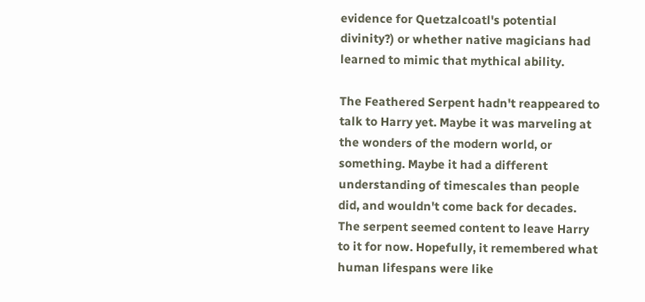evidence for Quetzalcoatl's potential divinity?) or whether native magicians had learned to mimic that mythical ability.

The Feathered Serpent hadn't reappeared to talk to Harry yet. Maybe it was marveling at the wonders of the modern world, or something. Maybe it had a different understanding of timescales than people did, and wouldn't come back for decades. The serpent seemed content to leave Harry to it for now. Hopefully, it remembered what human lifespans were like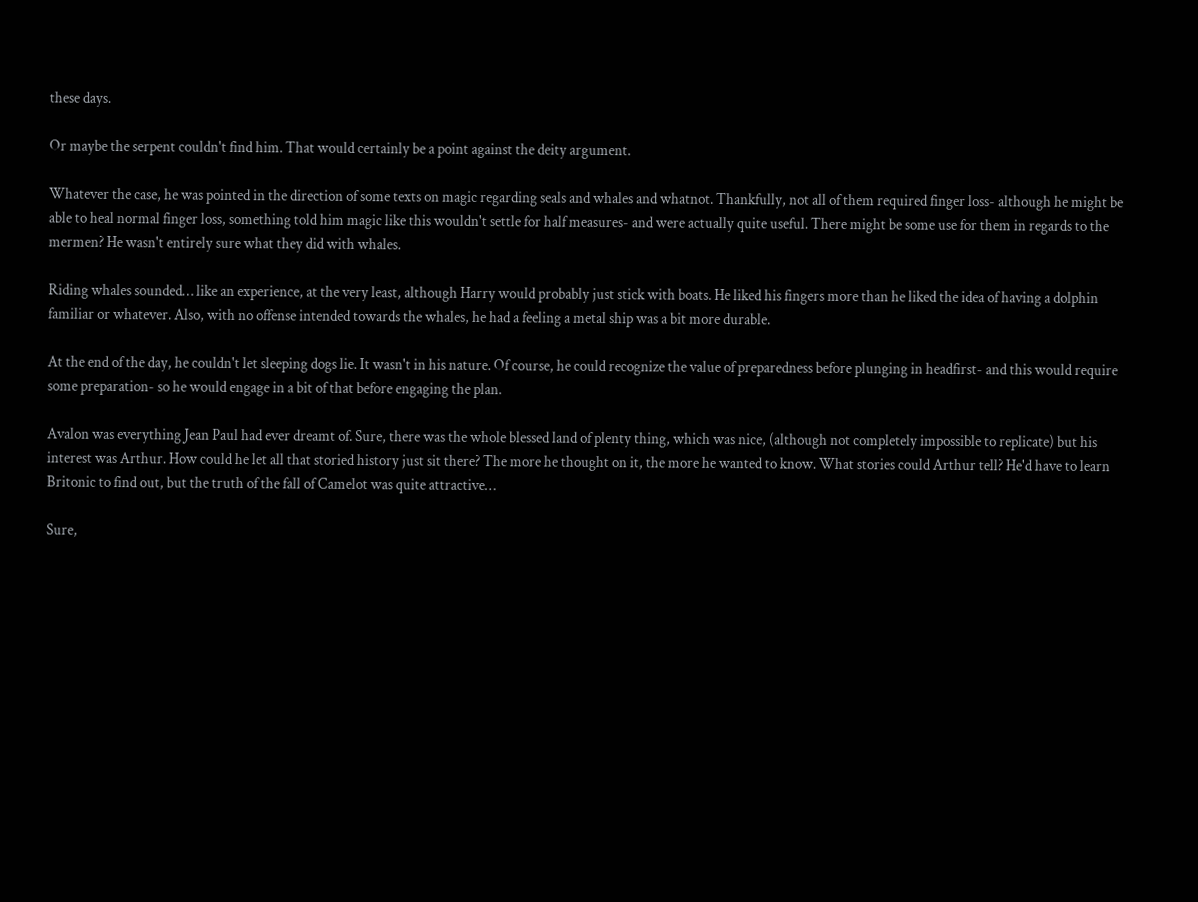these days.

Or maybe the serpent couldn't find him. That would certainly be a point against the deity argument.

Whatever the case, he was pointed in the direction of some texts on magic regarding seals and whales and whatnot. Thankfully, not all of them required finger loss- although he might be able to heal normal finger loss, something told him magic like this wouldn't settle for half measures- and were actually quite useful. There might be some use for them in regards to the mermen? He wasn't entirely sure what they did with whales.

Riding whales sounded… like an experience, at the very least, although Harry would probably just stick with boats. He liked his fingers more than he liked the idea of having a dolphin familiar or whatever. Also, with no offense intended towards the whales, he had a feeling a metal ship was a bit more durable.

At the end of the day, he couldn't let sleeping dogs lie. It wasn't in his nature. Of course, he could recognize the value of preparedness before plunging in headfirst- and this would require some preparation- so he would engage in a bit of that before engaging the plan.

Avalon was everything Jean Paul had ever dreamt of. Sure, there was the whole blessed land of plenty thing, which was nice, (although not completely impossible to replicate) but his interest was Arthur. How could he let all that storied history just sit there? The more he thought on it, the more he wanted to know. What stories could Arthur tell? He'd have to learn Britonic to find out, but the truth of the fall of Camelot was quite attractive…

Sure,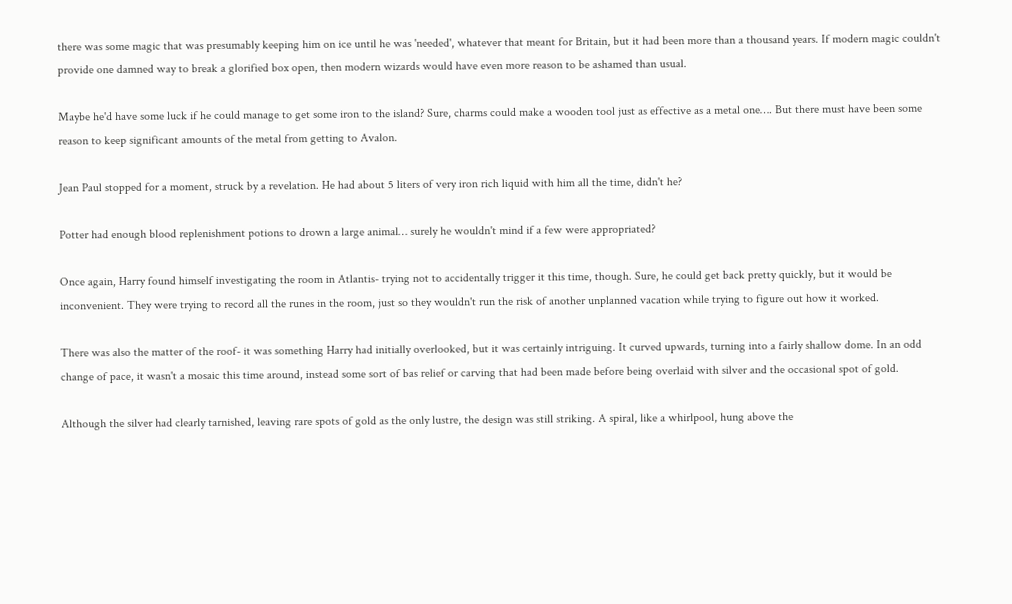there was some magic that was presumably keeping him on ice until he was 'needed', whatever that meant for Britain, but it had been more than a thousand years. If modern magic couldn't provide one damned way to break a glorified box open, then modern wizards would have even more reason to be ashamed than usual.

Maybe he'd have some luck if he could manage to get some iron to the island? Sure, charms could make a wooden tool just as effective as a metal one…. But there must have been some reason to keep significant amounts of the metal from getting to Avalon.

Jean Paul stopped for a moment, struck by a revelation. He had about 5 liters of very iron rich liquid with him all the time, didn't he?

Potter had enough blood replenishment potions to drown a large animal… surely he wouldn't mind if a few were appropriated?

Once again, Harry found himself investigating the room in Atlantis- trying not to accidentally trigger it this time, though. Sure, he could get back pretty quickly, but it would be inconvenient. They were trying to record all the runes in the room, just so they wouldn't run the risk of another unplanned vacation while trying to figure out how it worked.

There was also the matter of the roof- it was something Harry had initially overlooked, but it was certainly intriguing. It curved upwards, turning into a fairly shallow dome. In an odd change of pace, it wasn't a mosaic this time around, instead some sort of bas relief or carving that had been made before being overlaid with silver and the occasional spot of gold.

Although the silver had clearly tarnished, leaving rare spots of gold as the only lustre, the design was still striking. A spiral, like a whirlpool, hung above the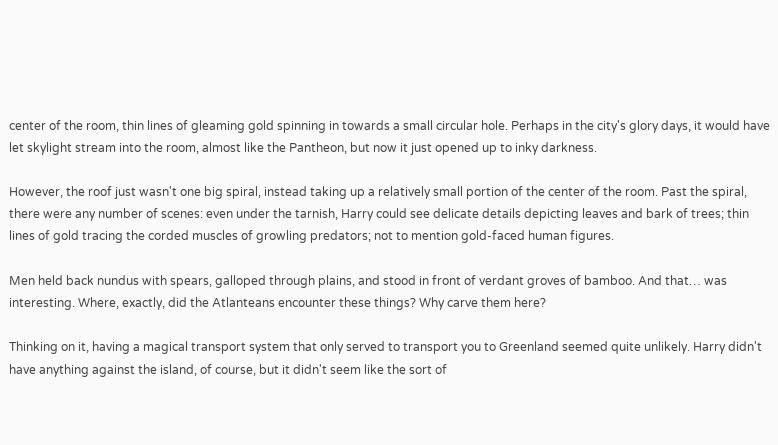center of the room, thin lines of gleaming gold spinning in towards a small circular hole. Perhaps in the city's glory days, it would have let skylight stream into the room, almost like the Pantheon, but now it just opened up to inky darkness.

However, the roof just wasn't one big spiral, instead taking up a relatively small portion of the center of the room. Past the spiral, there were any number of scenes: even under the tarnish, Harry could see delicate details depicting leaves and bark of trees; thin lines of gold tracing the corded muscles of growling predators; not to mention gold-faced human figures.

Men held back nundus with spears, galloped through plains, and stood in front of verdant groves of bamboo. And that… was interesting. Where, exactly, did the Atlanteans encounter these things? Why carve them here?

Thinking on it, having a magical transport system that only served to transport you to Greenland seemed quite unlikely. Harry didn't have anything against the island, of course, but it didn't seem like the sort of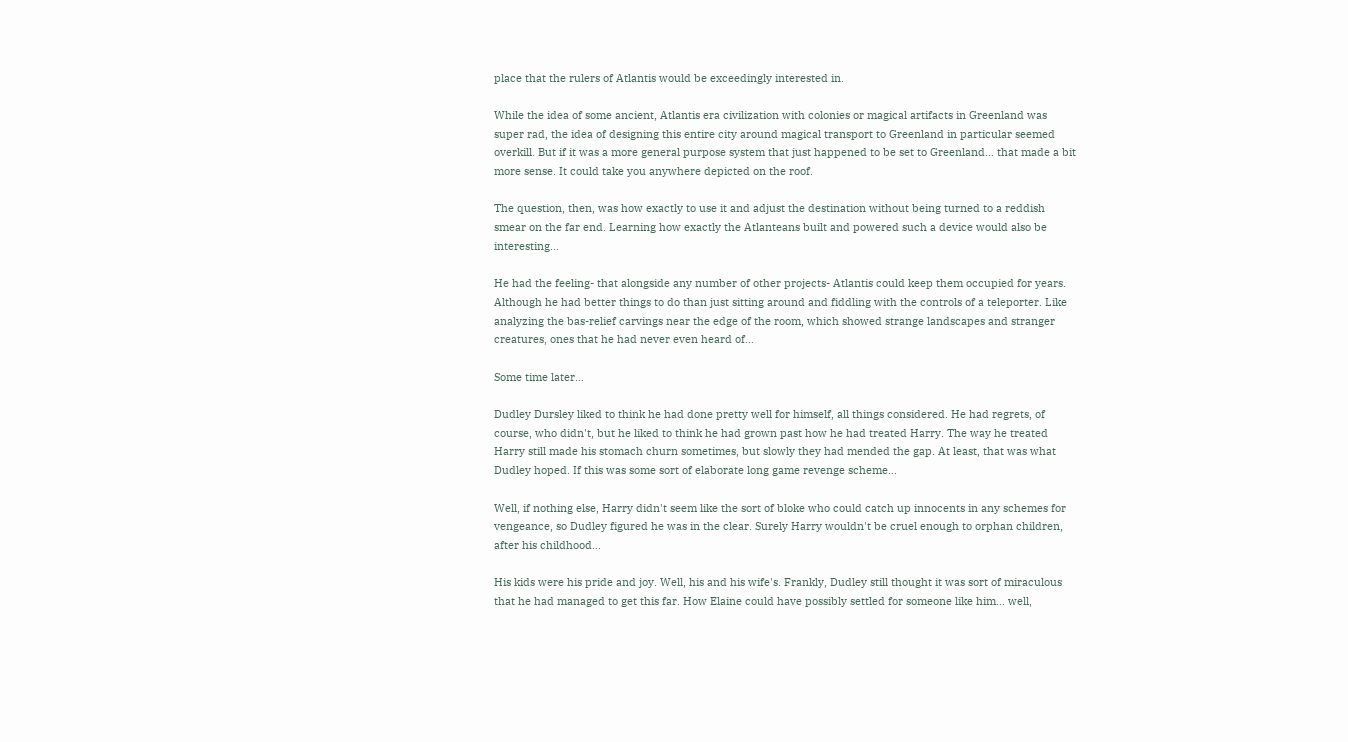place that the rulers of Atlantis would be exceedingly interested in.

While the idea of some ancient, Atlantis era civilization with colonies or magical artifacts in Greenland was super rad, the idea of designing this entire city around magical transport to Greenland in particular seemed overkill. But if it was a more general purpose system that just happened to be set to Greenland… that made a bit more sense. It could take you anywhere depicted on the roof.

The question, then, was how exactly to use it and adjust the destination without being turned to a reddish smear on the far end. Learning how exactly the Atlanteans built and powered such a device would also be interesting…

He had the feeling- that alongside any number of other projects- Atlantis could keep them occupied for years. Although he had better things to do than just sitting around and fiddling with the controls of a teleporter. Like analyzing the bas-relief carvings near the edge of the room, which showed strange landscapes and stranger creatures, ones that he had never even heard of…

Some time later…

Dudley Dursley liked to think he had done pretty well for himself, all things considered. He had regrets, of course, who didn't, but he liked to think he had grown past how he had treated Harry. The way he treated Harry still made his stomach churn sometimes, but slowly they had mended the gap. At least, that was what Dudley hoped. If this was some sort of elaborate long game revenge scheme…

Well, if nothing else, Harry didn't seem like the sort of bloke who could catch up innocents in any schemes for vengeance, so Dudley figured he was in the clear. Surely Harry wouldn't be cruel enough to orphan children, after his childhood…

His kids were his pride and joy. Well, his and his wife's. Frankly, Dudley still thought it was sort of miraculous that he had managed to get this far. How Elaine could have possibly settled for someone like him… well,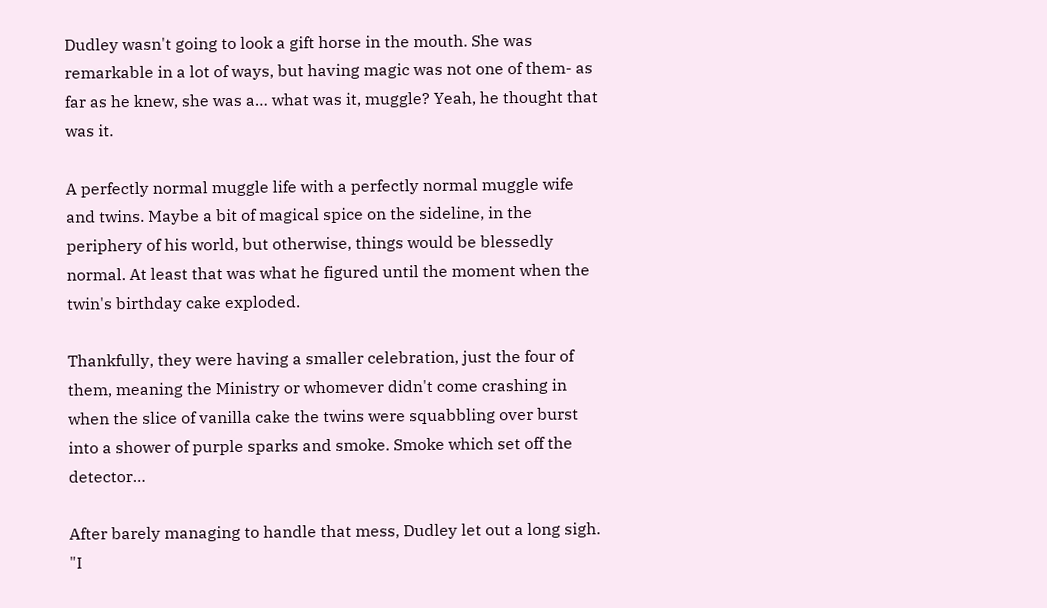Dudley wasn't going to look a gift horse in the mouth. She was remarkable in a lot of ways, but having magic was not one of them- as far as he knew, she was a… what was it, muggle? Yeah, he thought that was it.

A perfectly normal muggle life with a perfectly normal muggle wife and twins. Maybe a bit of magical spice on the sideline, in the periphery of his world, but otherwise, things would be blessedly normal. At least that was what he figured until the moment when the twin's birthday cake exploded.

Thankfully, they were having a smaller celebration, just the four of them, meaning the Ministry or whomever didn't come crashing in when the slice of vanilla cake the twins were squabbling over burst into a shower of purple sparks and smoke. Smoke which set off the detector…

After barely managing to handle that mess, Dudley let out a long sigh. "I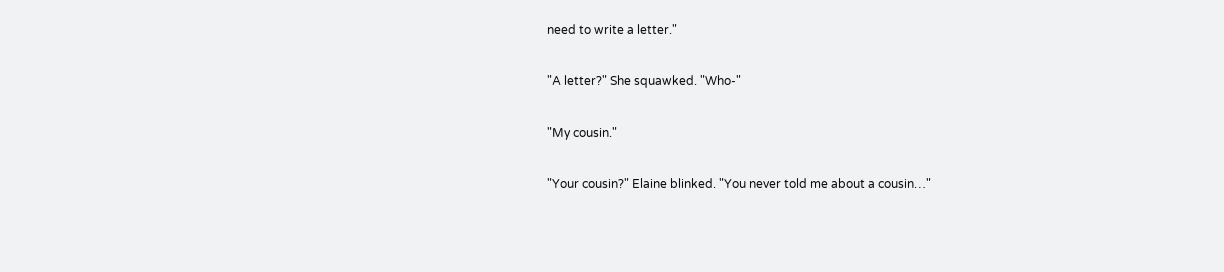need to write a letter."

"A letter?" She squawked. "Who-"

"My cousin."

"Your cousin?" Elaine blinked. "You never told me about a cousin…"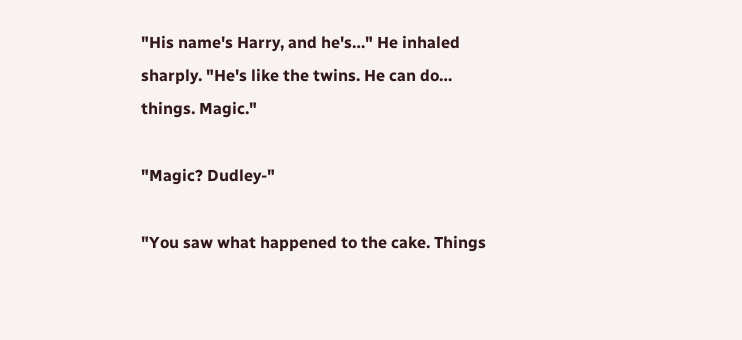"His name's Harry, and he's…" He inhaled sharply. "He's like the twins. He can do… things. Magic."

"Magic? Dudley-"

"You saw what happened to the cake. Things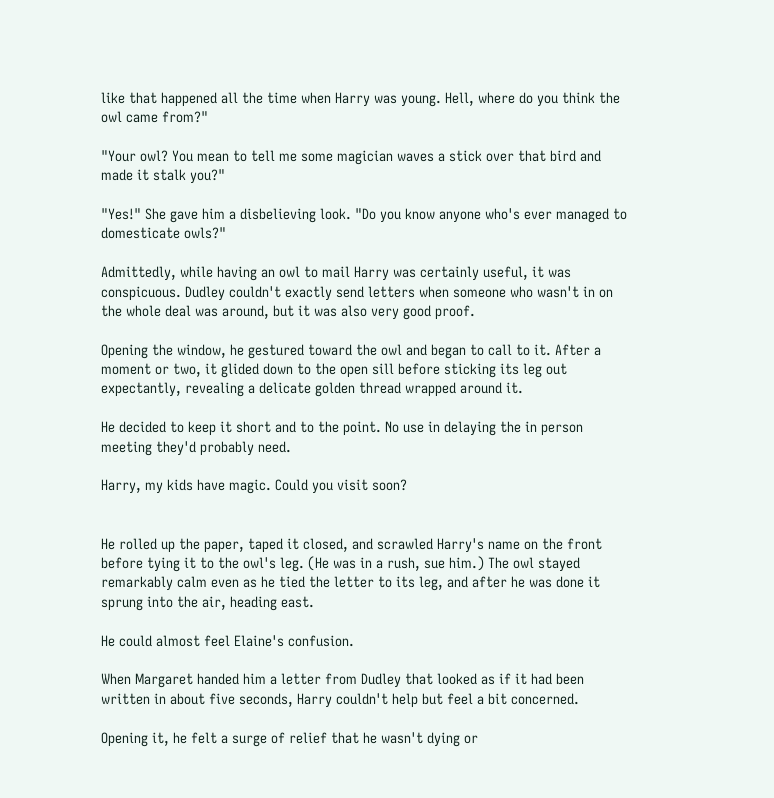like that happened all the time when Harry was young. Hell, where do you think the owl came from?"

"Your owl? You mean to tell me some magician waves a stick over that bird and made it stalk you?"

"Yes!" She gave him a disbelieving look. "Do you know anyone who's ever managed to domesticate owls?"

Admittedly, while having an owl to mail Harry was certainly useful, it was conspicuous. Dudley couldn't exactly send letters when someone who wasn't in on the whole deal was around, but it was also very good proof.

Opening the window, he gestured toward the owl and began to call to it. After a moment or two, it glided down to the open sill before sticking its leg out expectantly, revealing a delicate golden thread wrapped around it.

He decided to keep it short and to the point. No use in delaying the in person meeting they'd probably need.

Harry, my kids have magic. Could you visit soon?


He rolled up the paper, taped it closed, and scrawled Harry's name on the front before tying it to the owl's leg. (He was in a rush, sue him.) The owl stayed remarkably calm even as he tied the letter to its leg, and after he was done it sprung into the air, heading east.

He could almost feel Elaine's confusion.

When Margaret handed him a letter from Dudley that looked as if it had been written in about five seconds, Harry couldn't help but feel a bit concerned.

Opening it, he felt a surge of relief that he wasn't dying or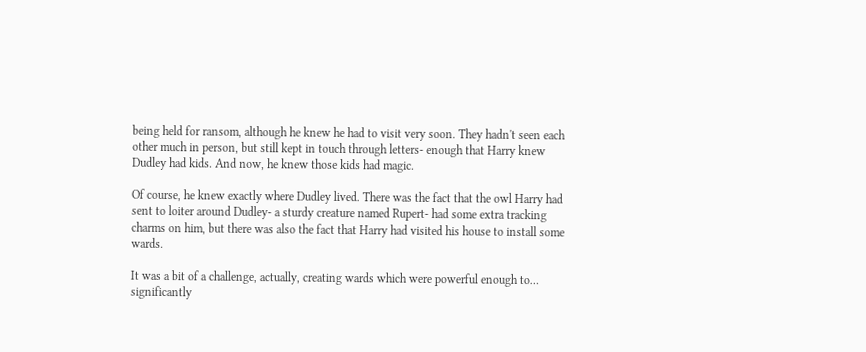being held for ransom, although he knew he had to visit very soon. They hadn't seen each other much in person, but still kept in touch through letters- enough that Harry knew Dudley had kids. And now, he knew those kids had magic.

Of course, he knew exactly where Dudley lived. There was the fact that the owl Harry had sent to loiter around Dudley- a sturdy creature named Rupert- had some extra tracking charms on him, but there was also the fact that Harry had visited his house to install some wards.

It was a bit of a challenge, actually, creating wards which were powerful enough to… significantly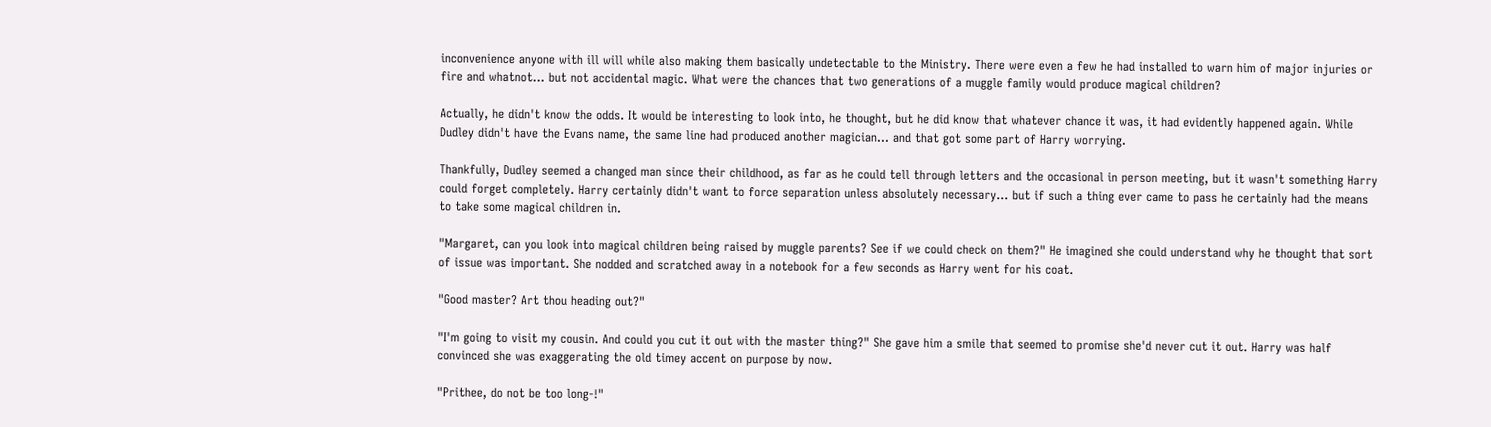inconvenience anyone with ill will while also making them basically undetectable to the Ministry. There were even a few he had installed to warn him of major injuries or fire and whatnot… but not accidental magic. What were the chances that two generations of a muggle family would produce magical children?

Actually, he didn't know the odds. It would be interesting to look into, he thought, but he did know that whatever chance it was, it had evidently happened again. While Dudley didn't have the Evans name, the same line had produced another magician… and that got some part of Harry worrying.

Thankfully, Dudley seemed a changed man since their childhood, as far as he could tell through letters and the occasional in person meeting, but it wasn't something Harry could forget completely. Harry certainly didn't want to force separation unless absolutely necessary… but if such a thing ever came to pass he certainly had the means to take some magical children in.

"Margaret, can you look into magical children being raised by muggle parents? See if we could check on them?" He imagined she could understand why he thought that sort of issue was important. She nodded and scratched away in a notebook for a few seconds as Harry went for his coat.

"Good master? Art thou heading out?"

"I'm going to visit my cousin. And could you cut it out with the master thing?" She gave him a smile that seemed to promise she'd never cut it out. Harry was half convinced she was exaggerating the old timey accent on purpose by now.

"Prithee, do not be too long-!"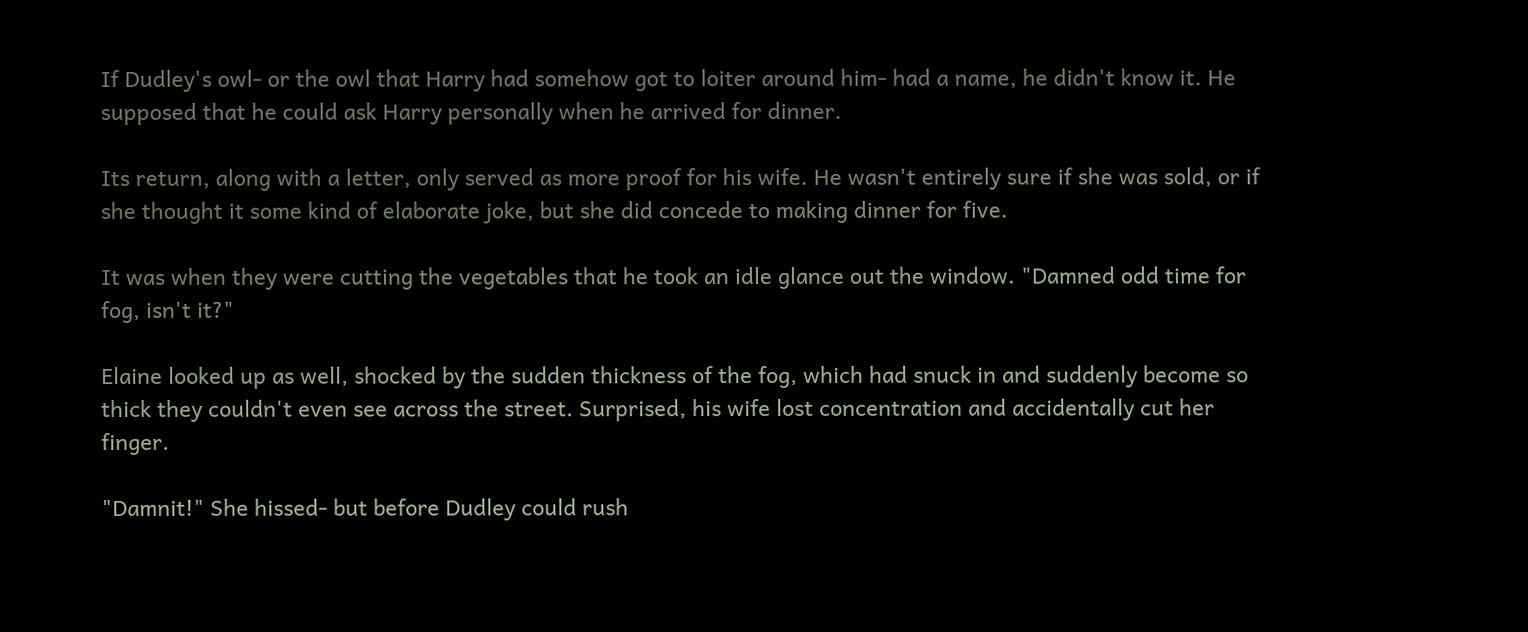If Dudley's owl- or the owl that Harry had somehow got to loiter around him- had a name, he didn't know it. He supposed that he could ask Harry personally when he arrived for dinner.

Its return, along with a letter, only served as more proof for his wife. He wasn't entirely sure if she was sold, or if she thought it some kind of elaborate joke, but she did concede to making dinner for five.

It was when they were cutting the vegetables that he took an idle glance out the window. "Damned odd time for fog, isn't it?"

Elaine looked up as well, shocked by the sudden thickness of the fog, which had snuck in and suddenly become so thick they couldn't even see across the street. Surprised, his wife lost concentration and accidentally cut her finger.

"Damnit!" She hissed- but before Dudley could rush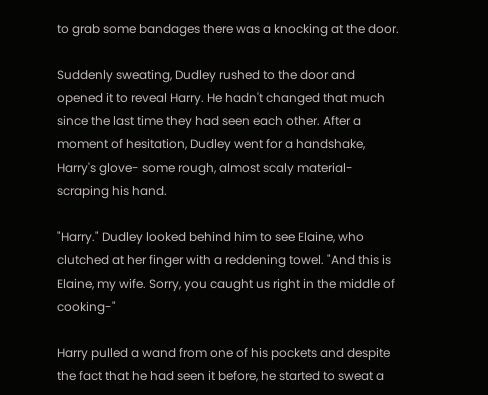to grab some bandages there was a knocking at the door.

Suddenly sweating, Dudley rushed to the door and opened it to reveal Harry. He hadn't changed that much since the last time they had seen each other. After a moment of hesitation, Dudley went for a handshake, Harry's glove- some rough, almost scaly material- scraping his hand.

"Harry." Dudley looked behind him to see Elaine, who clutched at her finger with a reddening towel. "And this is Elaine, my wife. Sorry, you caught us right in the middle of cooking-"

Harry pulled a wand from one of his pockets and despite the fact that he had seen it before, he started to sweat a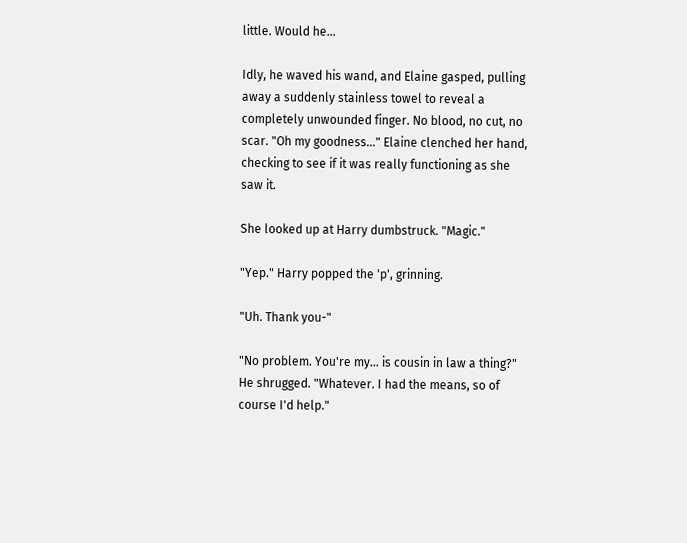little. Would he…

Idly, he waved his wand, and Elaine gasped, pulling away a suddenly stainless towel to reveal a completely unwounded finger. No blood, no cut, no scar. "Oh my goodness…" Elaine clenched her hand, checking to see if it was really functioning as she saw it.

She looked up at Harry dumbstruck. "Magic."

"Yep." Harry popped the 'p', grinning.

"Uh. Thank you-"

"No problem. You're my… is cousin in law a thing?" He shrugged. "Whatever. I had the means, so of course I'd help."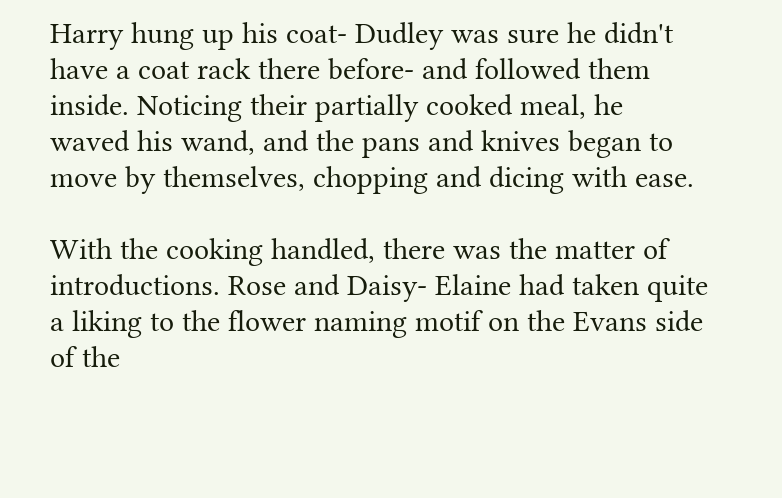Harry hung up his coat- Dudley was sure he didn't have a coat rack there before- and followed them inside. Noticing their partially cooked meal, he waved his wand, and the pans and knives began to move by themselves, chopping and dicing with ease.

With the cooking handled, there was the matter of introductions. Rose and Daisy- Elaine had taken quite a liking to the flower naming motif on the Evans side of the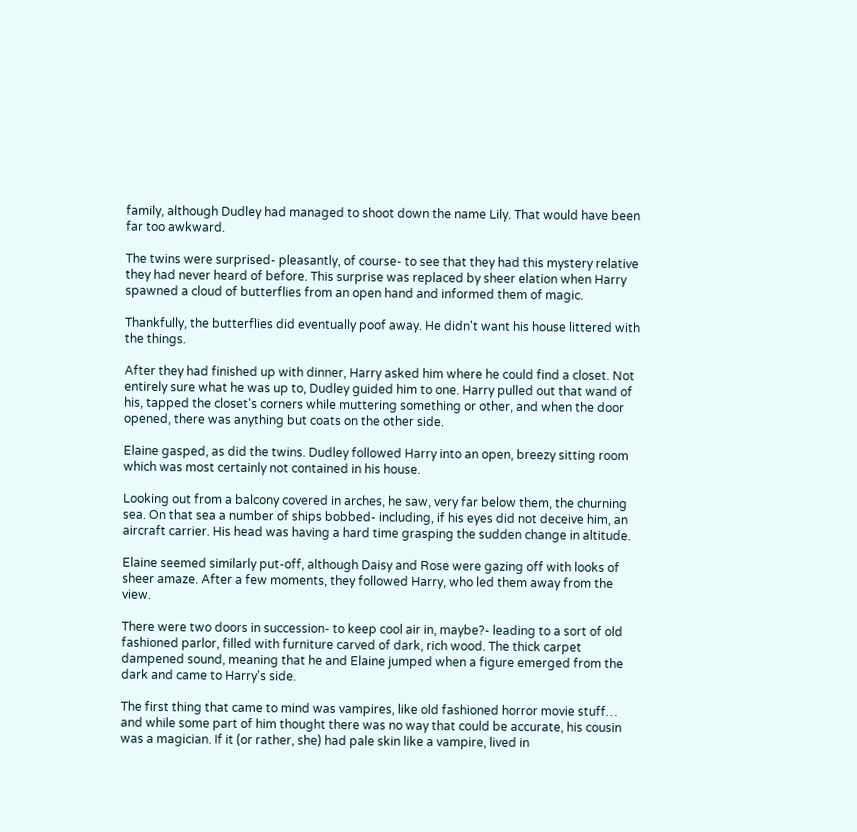family, although Dudley had managed to shoot down the name Lily. That would have been far too awkward.

The twins were surprised- pleasantly, of course- to see that they had this mystery relative they had never heard of before. This surprise was replaced by sheer elation when Harry spawned a cloud of butterflies from an open hand and informed them of magic.

Thankfully, the butterflies did eventually poof away. He didn't want his house littered with the things.

After they had finished up with dinner, Harry asked him where he could find a closet. Not entirely sure what he was up to, Dudley guided him to one. Harry pulled out that wand of his, tapped the closet's corners while muttering something or other, and when the door opened, there was anything but coats on the other side.

Elaine gasped, as did the twins. Dudley followed Harry into an open, breezy sitting room which was most certainly not contained in his house.

Looking out from a balcony covered in arches, he saw, very far below them, the churning sea. On that sea a number of ships bobbed- including, if his eyes did not deceive him, an aircraft carrier. His head was having a hard time grasping the sudden change in altitude.

Elaine seemed similarly put-off, although Daisy and Rose were gazing off with looks of sheer amaze. After a few moments, they followed Harry, who led them away from the view.

There were two doors in succession- to keep cool air in, maybe?- leading to a sort of old fashioned parlor, filled with furniture carved of dark, rich wood. The thick carpet dampened sound, meaning that he and Elaine jumped when a figure emerged from the dark and came to Harry's side.

The first thing that came to mind was vampires, like old fashioned horror movie stuff… and while some part of him thought there was no way that could be accurate, his cousin was a magician. If it (or rather, she) had pale skin like a vampire, lived in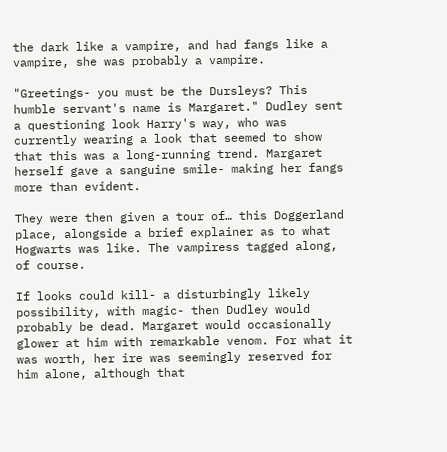the dark like a vampire, and had fangs like a vampire, she was probably a vampire.

"Greetings- you must be the Dursleys? This humble servant's name is Margaret." Dudley sent a questioning look Harry's way, who was currently wearing a look that seemed to show that this was a long-running trend. Margaret herself gave a sanguine smile- making her fangs more than evident.

They were then given a tour of… this Doggerland place, alongside a brief explainer as to what Hogwarts was like. The vampiress tagged along, of course.

If looks could kill- a disturbingly likely possibility, with magic- then Dudley would probably be dead. Margaret would occasionally glower at him with remarkable venom. For what it was worth, her ire was seemingly reserved for him alone, although that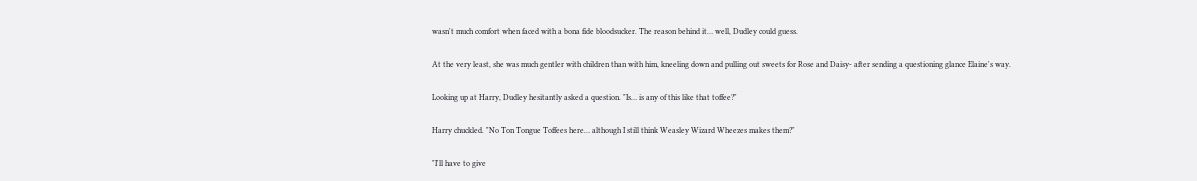wasn't much comfort when faced with a bona fide bloodsucker. The reason behind it… well, Dudley could guess.

At the very least, she was much gentler with children than with him, kneeling down and pulling out sweets for Rose and Daisy- after sending a questioning glance Elaine's way.

Looking up at Harry, Dudley hesitantly asked a question. "Is… is any of this like that toffee?"

Harry chuckled. "No Ton Tongue Toffees here… although I still think Weasley Wizard Wheezes makes them?"

"I'll have to give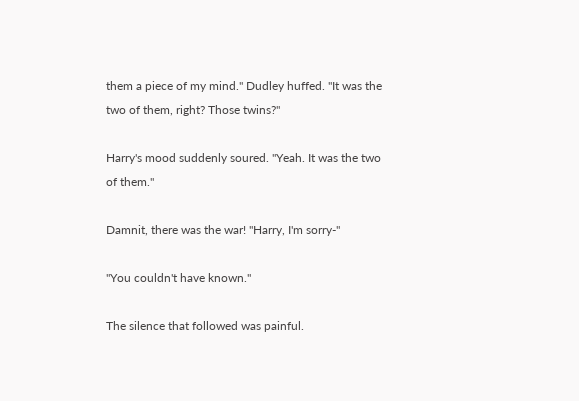them a piece of my mind." Dudley huffed. "It was the two of them, right? Those twins?"

Harry's mood suddenly soured. "Yeah. It was the two of them."

Damnit, there was the war! "Harry, I'm sorry-"

"You couldn't have known."

The silence that followed was painful.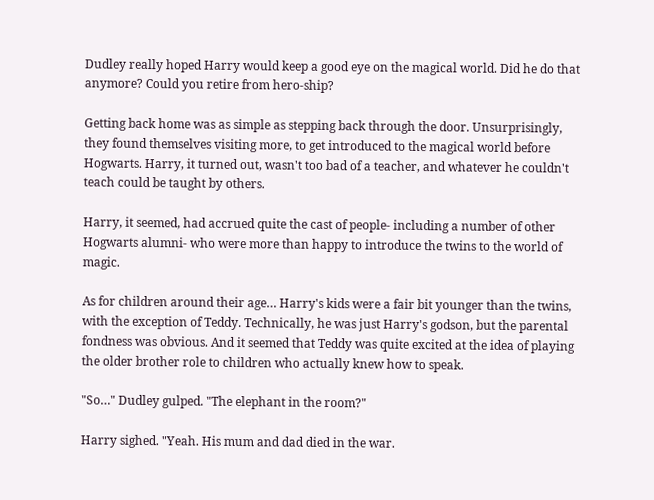Dudley really hoped Harry would keep a good eye on the magical world. Did he do that anymore? Could you retire from hero-ship?

Getting back home was as simple as stepping back through the door. Unsurprisingly, they found themselves visiting more, to get introduced to the magical world before Hogwarts. Harry, it turned out, wasn't too bad of a teacher, and whatever he couldn't teach could be taught by others.

Harry, it seemed, had accrued quite the cast of people- including a number of other Hogwarts alumni- who were more than happy to introduce the twins to the world of magic.

As for children around their age… Harry's kids were a fair bit younger than the twins, with the exception of Teddy. Technically, he was just Harry's godson, but the parental fondness was obvious. And it seemed that Teddy was quite excited at the idea of playing the older brother role to children who actually knew how to speak.

"So…" Dudley gulped. "The elephant in the room?"

Harry sighed. "Yeah. His mum and dad died in the war.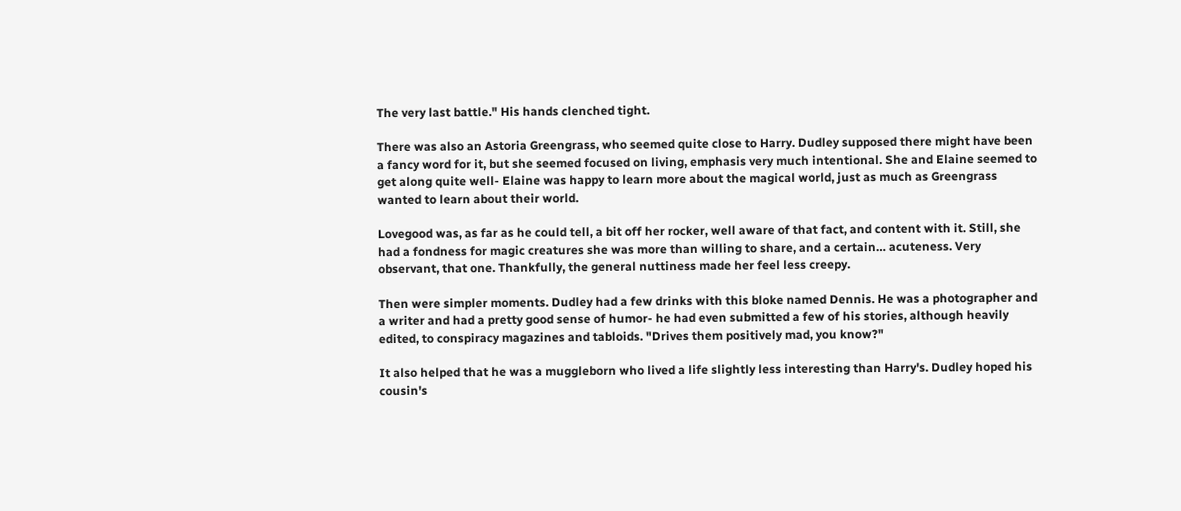The very last battle." His hands clenched tight.

There was also an Astoria Greengrass, who seemed quite close to Harry. Dudley supposed there might have been a fancy word for it, but she seemed focused on living, emphasis very much intentional. She and Elaine seemed to get along quite well- Elaine was happy to learn more about the magical world, just as much as Greengrass wanted to learn about their world.

Lovegood was, as far as he could tell, a bit off her rocker, well aware of that fact, and content with it. Still, she had a fondness for magic creatures she was more than willing to share, and a certain… acuteness. Very observant, that one. Thankfully, the general nuttiness made her feel less creepy.

Then were simpler moments. Dudley had a few drinks with this bloke named Dennis. He was a photographer and a writer and had a pretty good sense of humor- he had even submitted a few of his stories, although heavily edited, to conspiracy magazines and tabloids. "Drives them positively mad, you know?"

It also helped that he was a muggleborn who lived a life slightly less interesting than Harry's. Dudley hoped his cousin's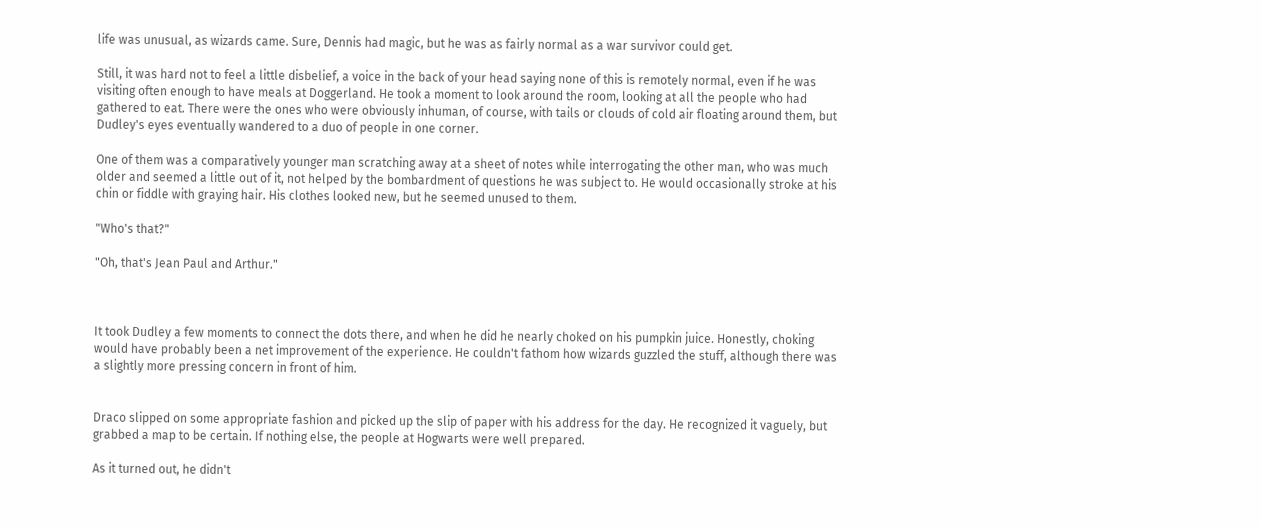life was unusual, as wizards came. Sure, Dennis had magic, but he was as fairly normal as a war survivor could get.

Still, it was hard not to feel a little disbelief, a voice in the back of your head saying none of this is remotely normal, even if he was visiting often enough to have meals at Doggerland. He took a moment to look around the room, looking at all the people who had gathered to eat. There were the ones who were obviously inhuman, of course, with tails or clouds of cold air floating around them, but Dudley's eyes eventually wandered to a duo of people in one corner.

One of them was a comparatively younger man scratching away at a sheet of notes while interrogating the other man, who was much older and seemed a little out of it, not helped by the bombardment of questions he was subject to. He would occasionally stroke at his chin or fiddle with graying hair. His clothes looked new, but he seemed unused to them.

"Who's that?"

"Oh, that's Jean Paul and Arthur."



It took Dudley a few moments to connect the dots there, and when he did he nearly choked on his pumpkin juice. Honestly, choking would have probably been a net improvement of the experience. He couldn't fathom how wizards guzzled the stuff, although there was a slightly more pressing concern in front of him.


Draco slipped on some appropriate fashion and picked up the slip of paper with his address for the day. He recognized it vaguely, but grabbed a map to be certain. If nothing else, the people at Hogwarts were well prepared.

As it turned out, he didn't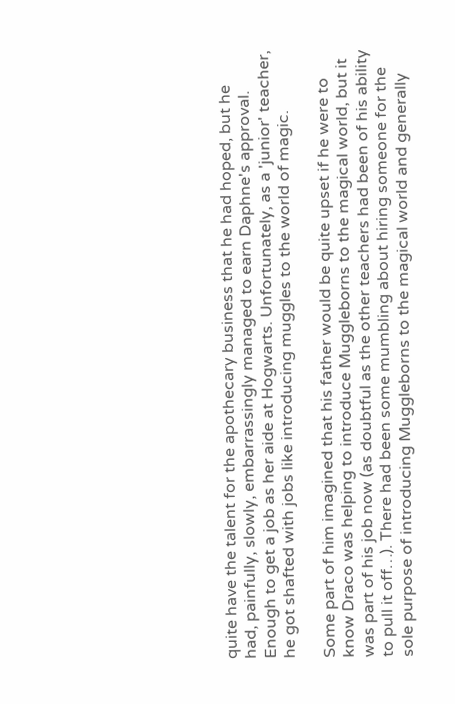quite have the talent for the apothecary business that he had hoped, but he had, painfully, slowly, embarrassingly managed to earn Daphne's approval. Enough to get a job as her aide at Hogwarts. Unfortunately, as a 'junior' teacher, he got shafted with jobs like introducing muggles to the world of magic.

Some part of him imagined that his father would be quite upset if he were to know Draco was helping to introduce Muggleborns to the magical world, but it was part of his job now (as doubtful as the other teachers had been of his ability to pull it off…). There had been some mumbling about hiring someone for the sole purpose of introducing Muggleborns to the magical world and generally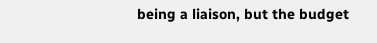being a liaison, but the budget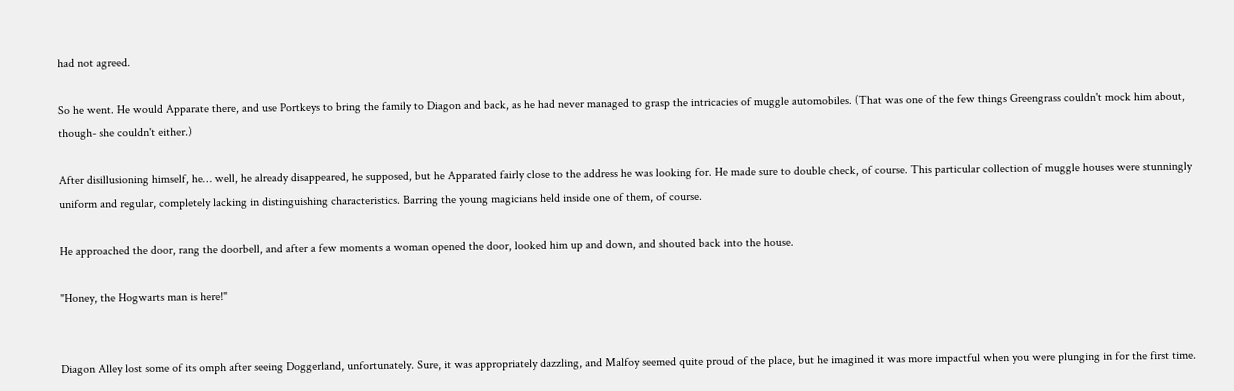had not agreed.

So he went. He would Apparate there, and use Portkeys to bring the family to Diagon and back, as he had never managed to grasp the intricacies of muggle automobiles. (That was one of the few things Greengrass couldn't mock him about, though- she couldn't either.)

After disillusioning himself, he… well, he already disappeared, he supposed, but he Apparated fairly close to the address he was looking for. He made sure to double check, of course. This particular collection of muggle houses were stunningly uniform and regular, completely lacking in distinguishing characteristics. Barring the young magicians held inside one of them, of course.

He approached the door, rang the doorbell, and after a few moments a woman opened the door, looked him up and down, and shouted back into the house.

"Honey, the Hogwarts man is here!"


Diagon Alley lost some of its omph after seeing Doggerland, unfortunately. Sure, it was appropriately dazzling, and Malfoy seemed quite proud of the place, but he imagined it was more impactful when you were plunging in for the first time.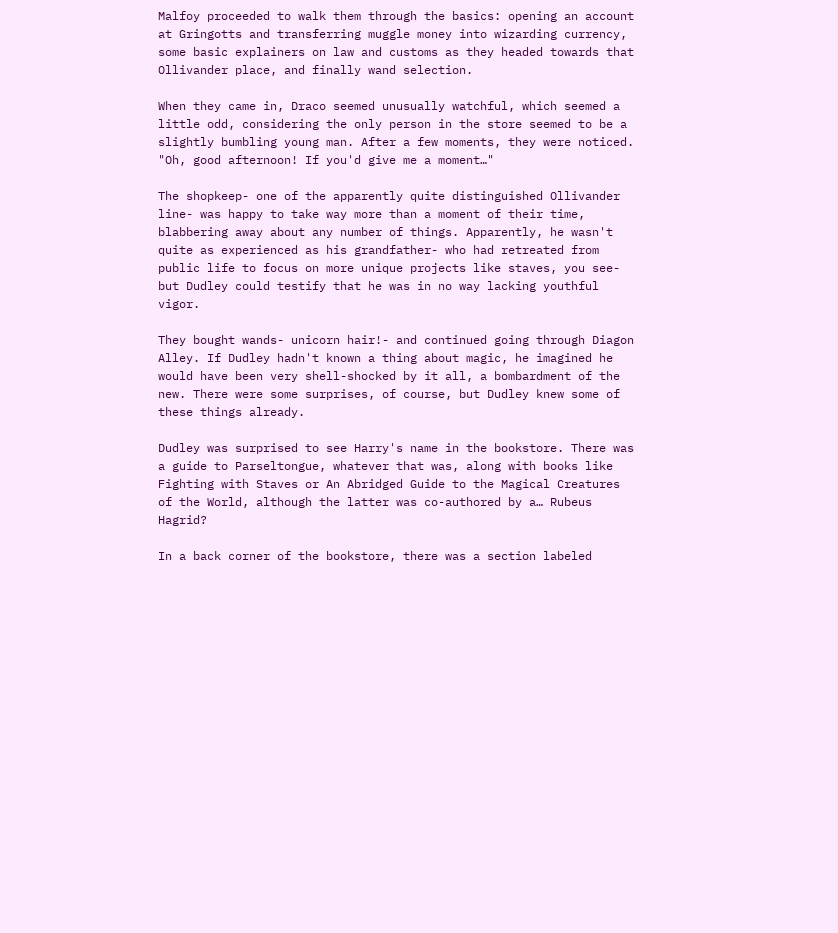Malfoy proceeded to walk them through the basics: opening an account at Gringotts and transferring muggle money into wizarding currency, some basic explainers on law and customs as they headed towards that Ollivander place, and finally wand selection.

When they came in, Draco seemed unusually watchful, which seemed a little odd, considering the only person in the store seemed to be a slightly bumbling young man. After a few moments, they were noticed. "Oh, good afternoon! If you'd give me a moment…"

The shopkeep- one of the apparently quite distinguished Ollivander line- was happy to take way more than a moment of their time, blabbering away about any number of things. Apparently, he wasn't quite as experienced as his grandfather- who had retreated from public life to focus on more unique projects like staves, you see- but Dudley could testify that he was in no way lacking youthful vigor.

They bought wands- unicorn hair!- and continued going through Diagon Alley. If Dudley hadn't known a thing about magic, he imagined he would have been very shell-shocked by it all, a bombardment of the new. There were some surprises, of course, but Dudley knew some of these things already.

Dudley was surprised to see Harry's name in the bookstore. There was a guide to Parseltongue, whatever that was, along with books like Fighting with Staves or An Abridged Guide to the Magical Creatures of the World, although the latter was co-authored by a… Rubeus Hagrid?

In a back corner of the bookstore, there was a section labeled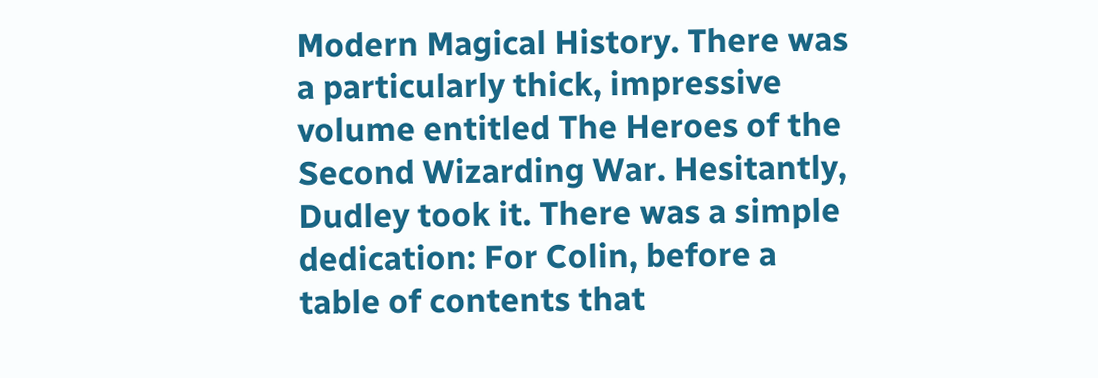Modern Magical History. There was a particularly thick, impressive volume entitled The Heroes of the Second Wizarding War. Hesitantly, Dudley took it. There was a simple dedication: For Colin, before a table of contents that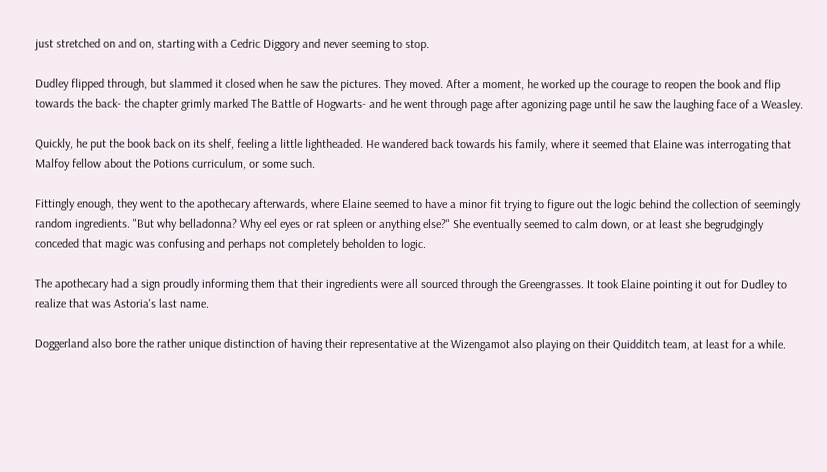just stretched on and on, starting with a Cedric Diggory and never seeming to stop.

Dudley flipped through, but slammed it closed when he saw the pictures. They moved. After a moment, he worked up the courage to reopen the book and flip towards the back- the chapter grimly marked The Battle of Hogwarts- and he went through page after agonizing page until he saw the laughing face of a Weasley.

Quickly, he put the book back on its shelf, feeling a little lightheaded. He wandered back towards his family, where it seemed that Elaine was interrogating that Malfoy fellow about the Potions curriculum, or some such.

Fittingly enough, they went to the apothecary afterwards, where Elaine seemed to have a minor fit trying to figure out the logic behind the collection of seemingly random ingredients. "But why belladonna? Why eel eyes or rat spleen or anything else?" She eventually seemed to calm down, or at least she begrudgingly conceded that magic was confusing and perhaps not completely beholden to logic.

The apothecary had a sign proudly informing them that their ingredients were all sourced through the Greengrasses. It took Elaine pointing it out for Dudley to realize that was Astoria's last name.

Doggerland also bore the rather unique distinction of having their representative at the Wizengamot also playing on their Quidditch team, at least for a while.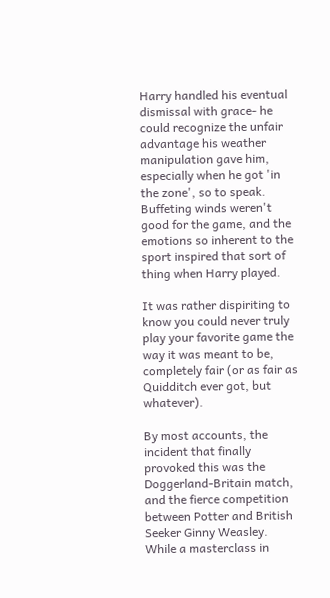Harry handled his eventual dismissal with grace- he could recognize the unfair advantage his weather manipulation gave him, especially when he got 'in the zone', so to speak. Buffeting winds weren't good for the game, and the emotions so inherent to the sport inspired that sort of thing when Harry played.

It was rather dispiriting to know you could never truly play your favorite game the way it was meant to be, completely fair (or as fair as Quidditch ever got, but whatever).

By most accounts, the incident that finally provoked this was the Doggerland-Britain match, and the fierce competition between Potter and British Seeker Ginny Weasley. While a masterclass in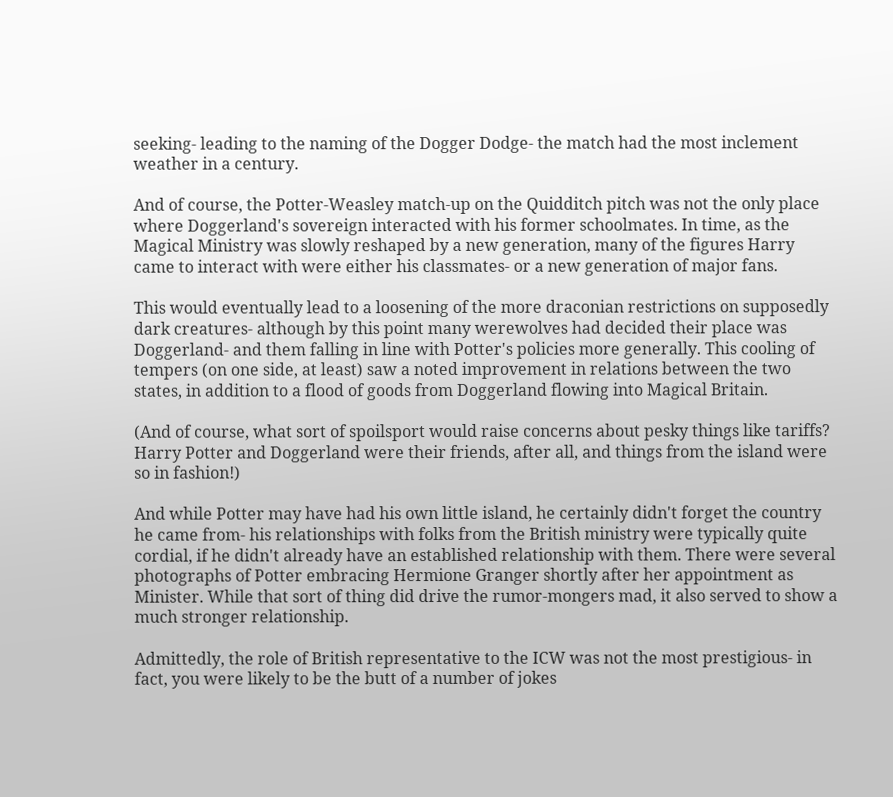seeking- leading to the naming of the Dogger Dodge- the match had the most inclement weather in a century.

And of course, the Potter-Weasley match-up on the Quidditch pitch was not the only place where Doggerland's sovereign interacted with his former schoolmates. In time, as the Magical Ministry was slowly reshaped by a new generation, many of the figures Harry came to interact with were either his classmates- or a new generation of major fans.

This would eventually lead to a loosening of the more draconian restrictions on supposedly dark creatures- although by this point many werewolves had decided their place was Doggerland- and them falling in line with Potter's policies more generally. This cooling of tempers (on one side, at least) saw a noted improvement in relations between the two states, in addition to a flood of goods from Doggerland flowing into Magical Britain.

(And of course, what sort of spoilsport would raise concerns about pesky things like tariffs? Harry Potter and Doggerland were their friends, after all, and things from the island were so in fashion!)

And while Potter may have had his own little island, he certainly didn't forget the country he came from- his relationships with folks from the British ministry were typically quite cordial, if he didn't already have an established relationship with them. There were several photographs of Potter embracing Hermione Granger shortly after her appointment as Minister. While that sort of thing did drive the rumor-mongers mad, it also served to show a much stronger relationship.

Admittedly, the role of British representative to the ICW was not the most prestigious- in fact, you were likely to be the butt of a number of jokes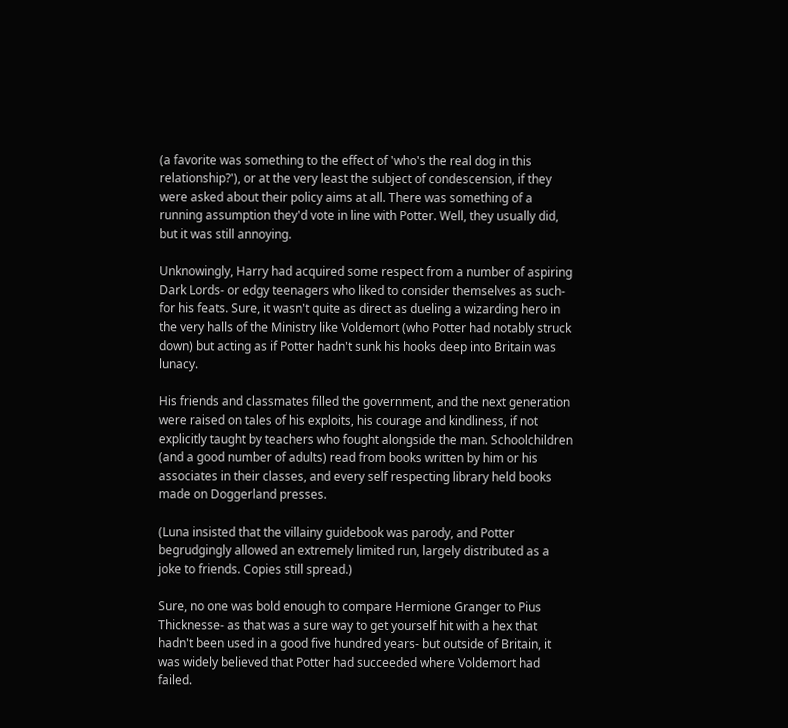(a favorite was something to the effect of 'who's the real dog in this relationship?'), or at the very least the subject of condescension, if they were asked about their policy aims at all. There was something of a running assumption they'd vote in line with Potter. Well, they usually did, but it was still annoying.

Unknowingly, Harry had acquired some respect from a number of aspiring Dark Lords- or edgy teenagers who liked to consider themselves as such- for his feats. Sure, it wasn't quite as direct as dueling a wizarding hero in the very halls of the Ministry like Voldemort (who Potter had notably struck down) but acting as if Potter hadn't sunk his hooks deep into Britain was lunacy.

His friends and classmates filled the government, and the next generation were raised on tales of his exploits, his courage and kindliness, if not explicitly taught by teachers who fought alongside the man. Schoolchildren (and a good number of adults) read from books written by him or his associates in their classes, and every self respecting library held books made on Doggerland presses.

(Luna insisted that the villainy guidebook was parody, and Potter begrudgingly allowed an extremely limited run, largely distributed as a joke to friends. Copies still spread.)

Sure, no one was bold enough to compare Hermione Granger to Pius Thicknesse- as that was a sure way to get yourself hit with a hex that hadn't been used in a good five hundred years- but outside of Britain, it was widely believed that Potter had succeeded where Voldemort had failed.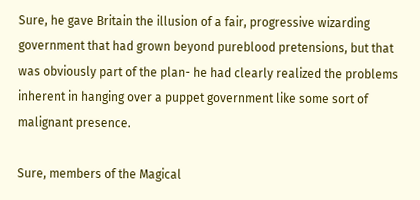Sure, he gave Britain the illusion of a fair, progressive wizarding government that had grown beyond pureblood pretensions, but that was obviously part of the plan- he had clearly realized the problems inherent in hanging over a puppet government like some sort of malignant presence.

Sure, members of the Magical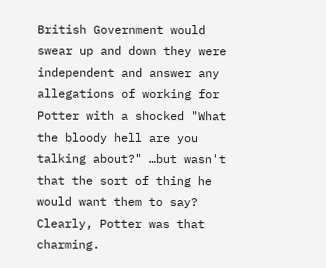British Government would swear up and down they were independent and answer any allegations of working for Potter with a shocked "What the bloody hell are you talking about?" …but wasn't that the sort of thing he would want them to say? Clearly, Potter was that charming.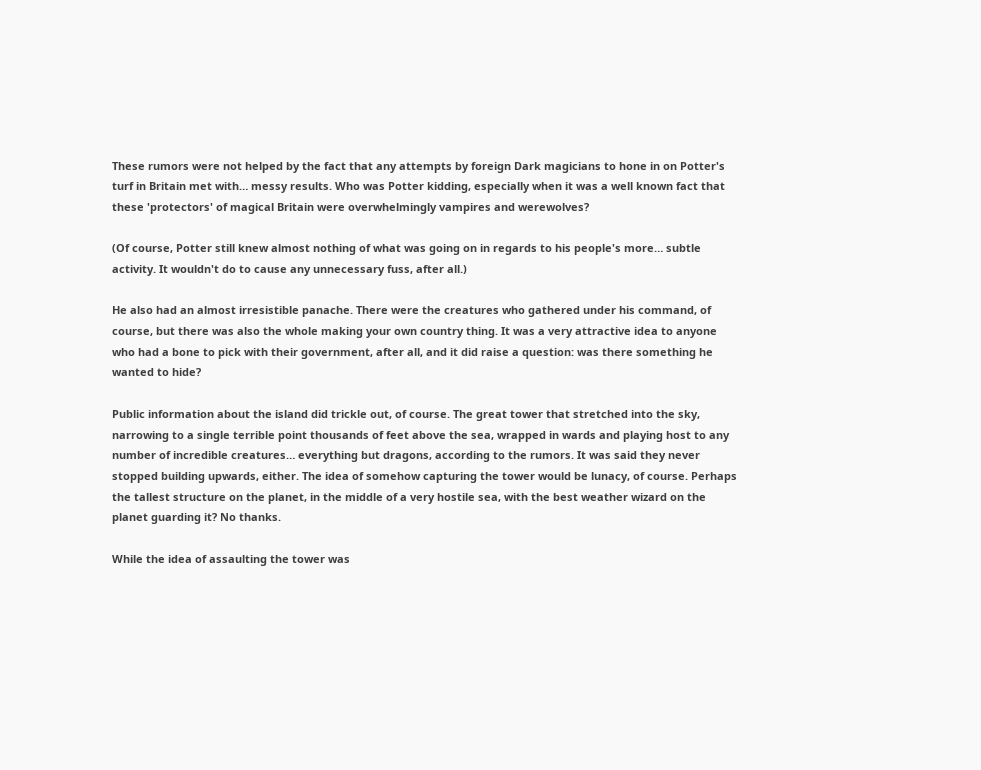These rumors were not helped by the fact that any attempts by foreign Dark magicians to hone in on Potter's turf in Britain met with… messy results. Who was Potter kidding, especially when it was a well known fact that these 'protectors' of magical Britain were overwhelmingly vampires and werewolves?

(Of course, Potter still knew almost nothing of what was going on in regards to his people's more… subtle activity. It wouldn't do to cause any unnecessary fuss, after all.)

He also had an almost irresistible panache. There were the creatures who gathered under his command, of course, but there was also the whole making your own country thing. It was a very attractive idea to anyone who had a bone to pick with their government, after all, and it did raise a question: was there something he wanted to hide?

Public information about the island did trickle out, of course. The great tower that stretched into the sky, narrowing to a single terrible point thousands of feet above the sea, wrapped in wards and playing host to any number of incredible creatures… everything but dragons, according to the rumors. It was said they never stopped building upwards, either. The idea of somehow capturing the tower would be lunacy, of course. Perhaps the tallest structure on the planet, in the middle of a very hostile sea, with the best weather wizard on the planet guarding it? No thanks.

While the idea of assaulting the tower was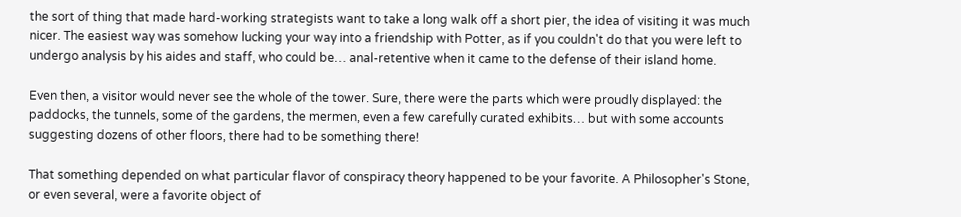the sort of thing that made hard-working strategists want to take a long walk off a short pier, the idea of visiting it was much nicer. The easiest way was somehow lucking your way into a friendship with Potter, as if you couldn't do that you were left to undergo analysis by his aides and staff, who could be… anal-retentive when it came to the defense of their island home.

Even then, a visitor would never see the whole of the tower. Sure, there were the parts which were proudly displayed: the paddocks, the tunnels, some of the gardens, the mermen, even a few carefully curated exhibits… but with some accounts suggesting dozens of other floors, there had to be something there!

That something depended on what particular flavor of conspiracy theory happened to be your favorite. A Philosopher's Stone, or even several, were a favorite object of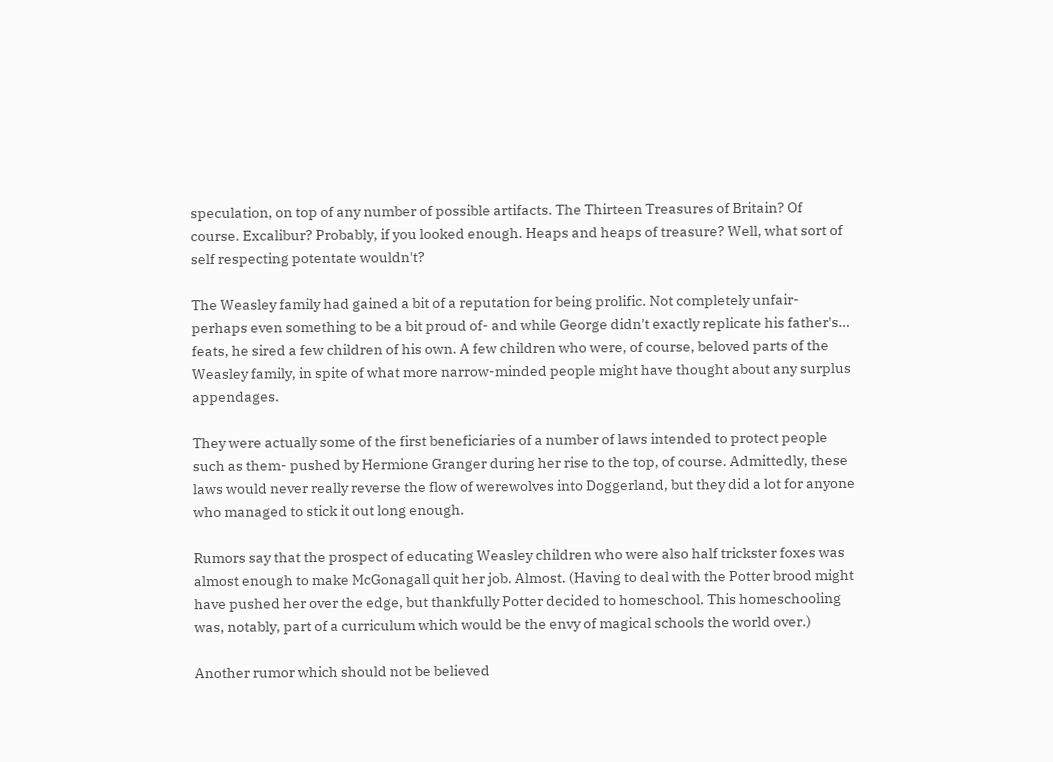speculation, on top of any number of possible artifacts. The Thirteen Treasures of Britain? Of course. Excalibur? Probably, if you looked enough. Heaps and heaps of treasure? Well, what sort of self respecting potentate wouldn't?

The Weasley family had gained a bit of a reputation for being prolific. Not completely unfair- perhaps even something to be a bit proud of- and while George didn't exactly replicate his father's… feats, he sired a few children of his own. A few children who were, of course, beloved parts of the Weasley family, in spite of what more narrow-minded people might have thought about any surplus appendages.

They were actually some of the first beneficiaries of a number of laws intended to protect people such as them- pushed by Hermione Granger during her rise to the top, of course. Admittedly, these laws would never really reverse the flow of werewolves into Doggerland, but they did a lot for anyone who managed to stick it out long enough.

Rumors say that the prospect of educating Weasley children who were also half trickster foxes was almost enough to make McGonagall quit her job. Almost. (Having to deal with the Potter brood might have pushed her over the edge, but thankfully Potter decided to homeschool. This homeschooling was, notably, part of a curriculum which would be the envy of magical schools the world over.)

Another rumor which should not be believed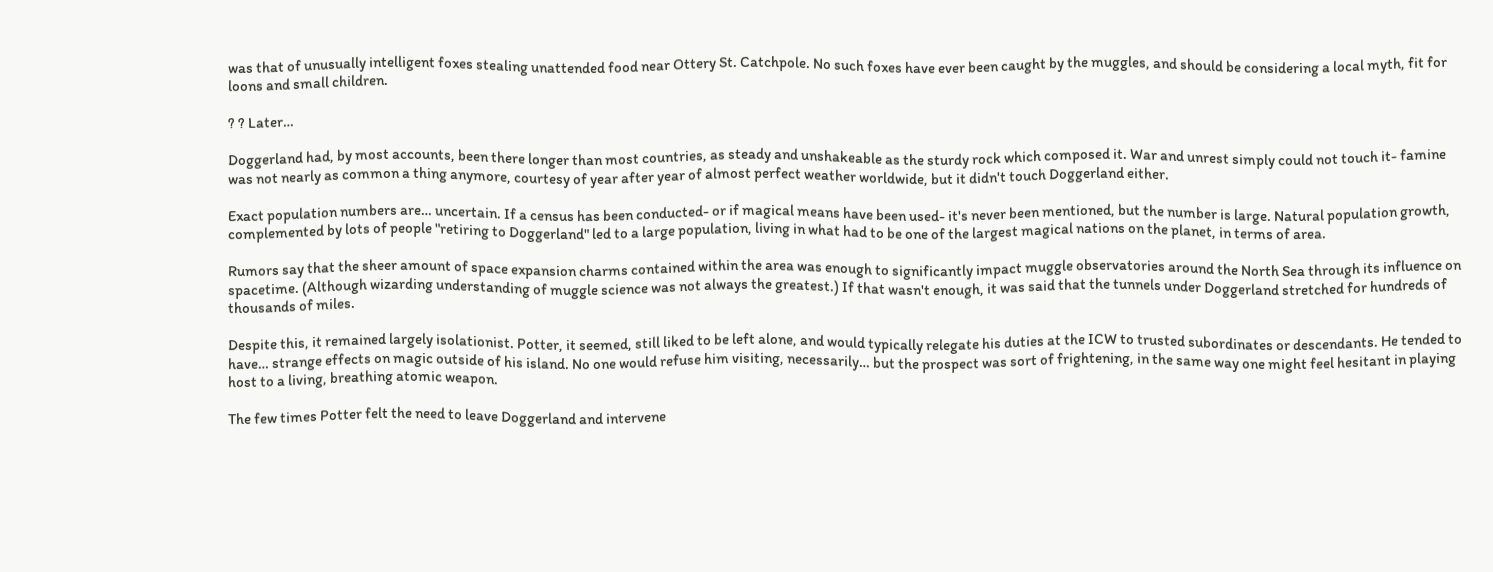was that of unusually intelligent foxes stealing unattended food near Ottery St. Catchpole. No such foxes have ever been caught by the muggles, and should be considering a local myth, fit for loons and small children.

? ? Later…

Doggerland had, by most accounts, been there longer than most countries, as steady and unshakeable as the sturdy rock which composed it. War and unrest simply could not touch it- famine was not nearly as common a thing anymore, courtesy of year after year of almost perfect weather worldwide, but it didn't touch Doggerland either.

Exact population numbers are… uncertain. If a census has been conducted- or if magical means have been used- it's never been mentioned, but the number is large. Natural population growth, complemented by lots of people "retiring to Doggerland" led to a large population, living in what had to be one of the largest magical nations on the planet, in terms of area.

Rumors say that the sheer amount of space expansion charms contained within the area was enough to significantly impact muggle observatories around the North Sea through its influence on spacetime. (Although wizarding understanding of muggle science was not always the greatest.) If that wasn't enough, it was said that the tunnels under Doggerland stretched for hundreds of thousands of miles.

Despite this, it remained largely isolationist. Potter, it seemed, still liked to be left alone, and would typically relegate his duties at the ICW to trusted subordinates or descendants. He tended to have… strange effects on magic outside of his island. No one would refuse him visiting, necessarily… but the prospect was sort of frightening, in the same way one might feel hesitant in playing host to a living, breathing atomic weapon.

The few times Potter felt the need to leave Doggerland and intervene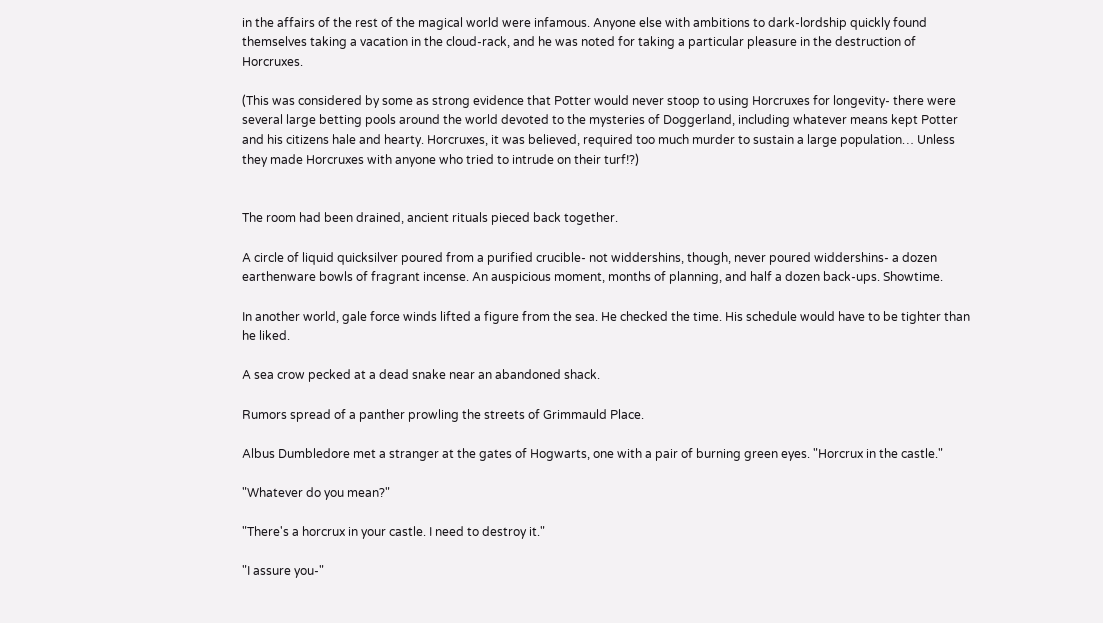in the affairs of the rest of the magical world were infamous. Anyone else with ambitions to dark-lordship quickly found themselves taking a vacation in the cloud-rack, and he was noted for taking a particular pleasure in the destruction of Horcruxes.

(This was considered by some as strong evidence that Potter would never stoop to using Horcruxes for longevity- there were several large betting pools around the world devoted to the mysteries of Doggerland, including whatever means kept Potter and his citizens hale and hearty. Horcruxes, it was believed, required too much murder to sustain a large population… Unless they made Horcruxes with anyone who tried to intrude on their turf!?)


The room had been drained, ancient rituals pieced back together.

A circle of liquid quicksilver poured from a purified crucible- not widdershins, though, never poured widdershins- a dozen earthenware bowls of fragrant incense. An auspicious moment, months of planning, and half a dozen back-ups. Showtime.

In another world, gale force winds lifted a figure from the sea. He checked the time. His schedule would have to be tighter than he liked.

A sea crow pecked at a dead snake near an abandoned shack.

Rumors spread of a panther prowling the streets of Grimmauld Place.

Albus Dumbledore met a stranger at the gates of Hogwarts, one with a pair of burning green eyes. "Horcrux in the castle."

"Whatever do you mean?"

"There's a horcrux in your castle. I need to destroy it."

"I assure you-"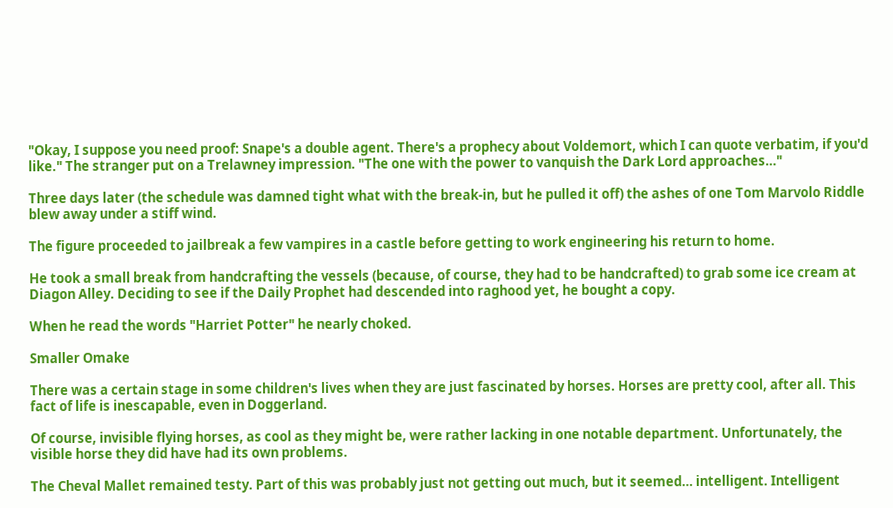"Okay, I suppose you need proof: Snape's a double agent. There's a prophecy about Voldemort, which I can quote verbatim, if you'd like." The stranger put on a Trelawney impression. "The one with the power to vanquish the Dark Lord approaches…"

Three days later (the schedule was damned tight what with the break-in, but he pulled it off) the ashes of one Tom Marvolo Riddle blew away under a stiff wind.

The figure proceeded to jailbreak a few vampires in a castle before getting to work engineering his return to home.

He took a small break from handcrafting the vessels (because, of course, they had to be handcrafted) to grab some ice cream at Diagon Alley. Deciding to see if the Daily Prophet had descended into raghood yet, he bought a copy.

When he read the words "Harriet Potter" he nearly choked.

Smaller Omake

There was a certain stage in some children's lives when they are just fascinated by horses. Horses are pretty cool, after all. This fact of life is inescapable, even in Doggerland.

Of course, invisible flying horses, as cool as they might be, were rather lacking in one notable department. Unfortunately, the visible horse they did have had its own problems.

The Cheval Mallet remained testy. Part of this was probably just not getting out much, but it seemed… intelligent. Intelligent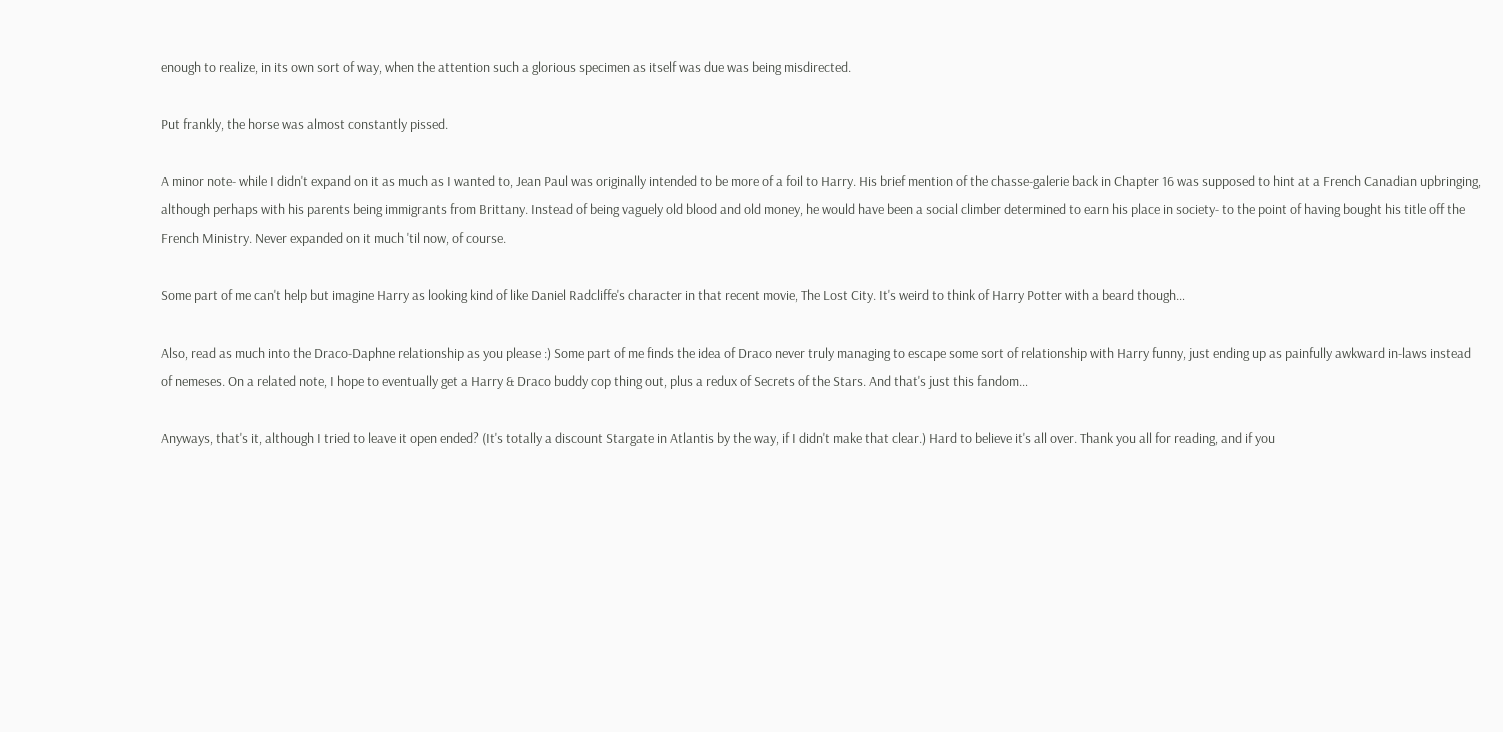enough to realize, in its own sort of way, when the attention such a glorious specimen as itself was due was being misdirected.

Put frankly, the horse was almost constantly pissed.

A minor note- while I didn't expand on it as much as I wanted to, Jean Paul was originally intended to be more of a foil to Harry. His brief mention of the chasse-galerie back in Chapter 16 was supposed to hint at a French Canadian upbringing, although perhaps with his parents being immigrants from Brittany. Instead of being vaguely old blood and old money, he would have been a social climber determined to earn his place in society- to the point of having bought his title off the French Ministry. Never expanded on it much 'til now, of course.

Some part of me can't help but imagine Harry as looking kind of like Daniel Radcliffe's character in that recent movie, The Lost City. It's weird to think of Harry Potter with a beard though…

Also, read as much into the Draco-Daphne relationship as you please :) Some part of me finds the idea of Draco never truly managing to escape some sort of relationship with Harry funny, just ending up as painfully awkward in-laws instead of nemeses. On a related note, I hope to eventually get a Harry & Draco buddy cop thing out, plus a redux of Secrets of the Stars. And that's just this fandom…

Anyways, that's it, although I tried to leave it open ended? (It's totally a discount Stargate in Atlantis by the way, if I didn't make that clear.) Hard to believe it's all over. Thank you all for reading, and if you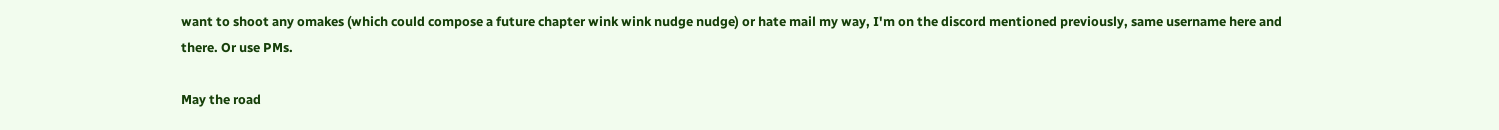want to shoot any omakes (which could compose a future chapter wink wink nudge nudge) or hate mail my way, I'm on the discord mentioned previously, same username here and there. Or use PMs.

May the road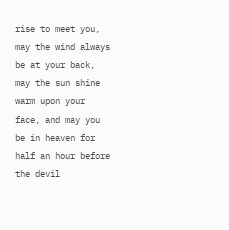rise to meet you, may the wind always be at your back, may the sun shine warm upon your face, and may you be in heaven for half an hour before the devil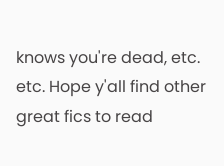knows you're dead, etc. etc. Hope y'all find other great fics to read